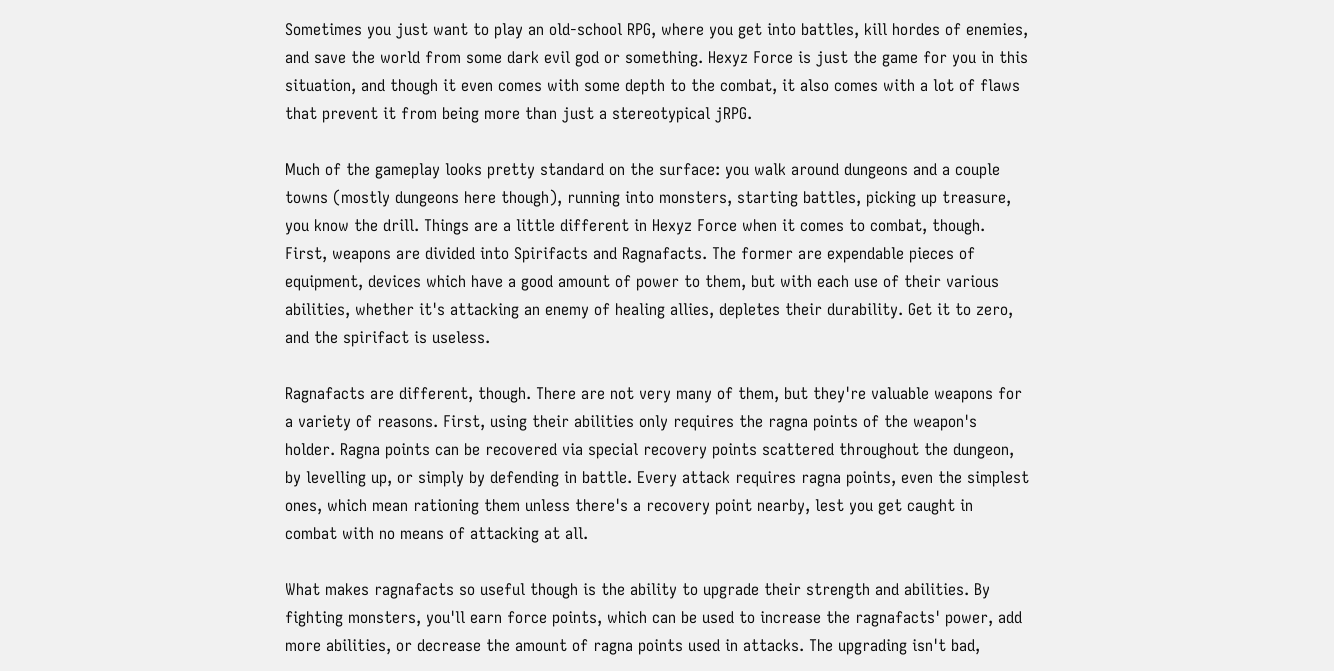Sometimes you just want to play an old-school RPG, where you get into battles, kill hordes of enemies, and save the world from some dark evil god or something. Hexyz Force is just the game for you in this situation, and though it even comes with some depth to the combat, it also comes with a lot of flaws that prevent it from being more than just a stereotypical jRPG.

Much of the gameplay looks pretty standard on the surface: you walk around dungeons and a couple towns (mostly dungeons here though), running into monsters, starting battles, picking up treasure, you know the drill. Things are a little different in Hexyz Force when it comes to combat, though. First, weapons are divided into Spirifacts and Ragnafacts. The former are expendable pieces of equipment, devices which have a good amount of power to them, but with each use of their various abilities, whether it's attacking an enemy of healing allies, depletes their durability. Get it to zero, and the spirifact is useless.

Ragnafacts are different, though. There are not very many of them, but they're valuable weapons for a variety of reasons. First, using their abilities only requires the ragna points of the weapon's holder. Ragna points can be recovered via special recovery points scattered throughout the dungeon, by levelling up, or simply by defending in battle. Every attack requires ragna points, even the simplest ones, which mean rationing them unless there's a recovery point nearby, lest you get caught in combat with no means of attacking at all.

What makes ragnafacts so useful though is the ability to upgrade their strength and abilities. By fighting monsters, you'll earn force points, which can be used to increase the ragnafacts' power, add more abilities, or decrease the amount of ragna points used in attacks. The upgrading isn't bad,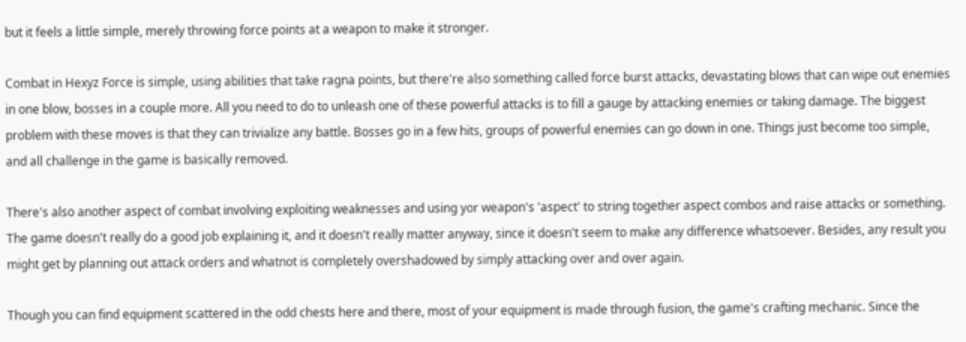but it feels a little simple, merely throwing force points at a weapon to make it stronger.

Combat in Hexyz Force is simple, using abilities that take ragna points, but there're also something called force burst attacks, devastating blows that can wipe out enemies in one blow, bosses in a couple more. All you need to do to unleash one of these powerful attacks is to fill a gauge by attacking enemies or taking damage. The biggest problem with these moves is that they can trivialize any battle. Bosses go in a few hits, groups of powerful enemies can go down in one. Things just become too simple, and all challenge in the game is basically removed.

There's also another aspect of combat involving exploiting weaknesses and using yor weapon's 'aspect' to string together aspect combos and raise attacks or something. The game doesn't really do a good job explaining it, and it doesn't really matter anyway, since it doesn't seem to make any difference whatsoever. Besides, any result you might get by planning out attack orders and whatnot is completely overshadowed by simply attacking over and over again.

Though you can find equipment scattered in the odd chests here and there, most of your equipment is made through fusion, the game's crafting mechanic. Since the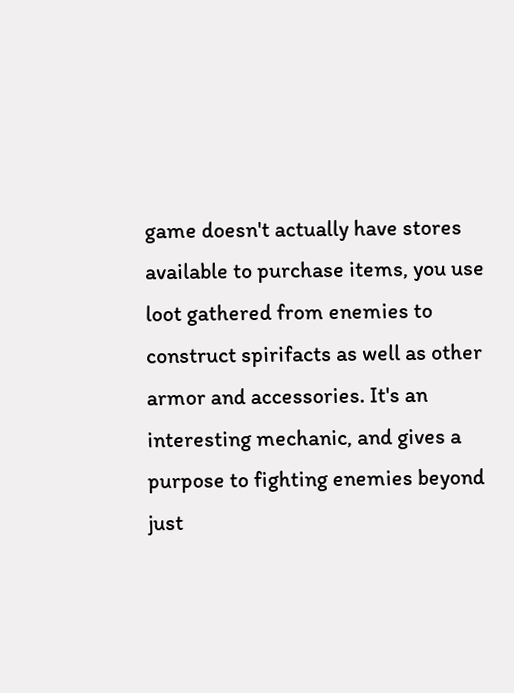game doesn't actually have stores available to purchase items, you use loot gathered from enemies to construct spirifacts as well as other armor and accessories. It's an interesting mechanic, and gives a purpose to fighting enemies beyond just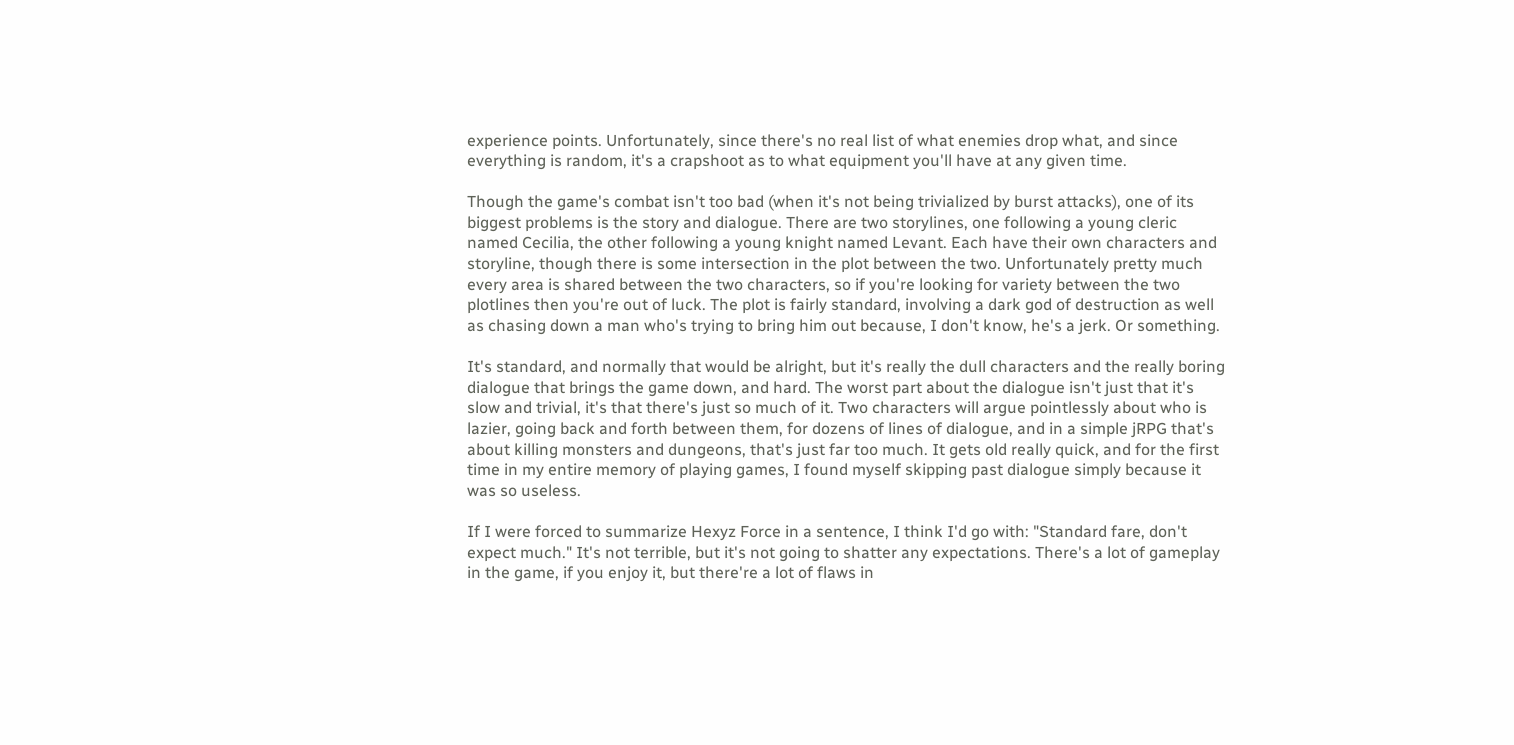experience points. Unfortunately, since there's no real list of what enemies drop what, and since everything is random, it's a crapshoot as to what equipment you'll have at any given time.

Though the game's combat isn't too bad (when it's not being trivialized by burst attacks), one of its biggest problems is the story and dialogue. There are two storylines, one following a young cleric named Cecilia, the other following a young knight named Levant. Each have their own characters and storyline, though there is some intersection in the plot between the two. Unfortunately pretty much every area is shared between the two characters, so if you're looking for variety between the two plotlines then you're out of luck. The plot is fairly standard, involving a dark god of destruction as well as chasing down a man who's trying to bring him out because, I don't know, he's a jerk. Or something.

It's standard, and normally that would be alright, but it's really the dull characters and the really boring dialogue that brings the game down, and hard. The worst part about the dialogue isn't just that it's slow and trivial, it's that there's just so much of it. Two characters will argue pointlessly about who is lazier, going back and forth between them, for dozens of lines of dialogue, and in a simple jRPG that's about killing monsters and dungeons, that's just far too much. It gets old really quick, and for the first time in my entire memory of playing games, I found myself skipping past dialogue simply because it was so useless.

If I were forced to summarize Hexyz Force in a sentence, I think I'd go with: "Standard fare, don't expect much." It's not terrible, but it's not going to shatter any expectations. There's a lot of gameplay in the game, if you enjoy it, but there're a lot of flaws in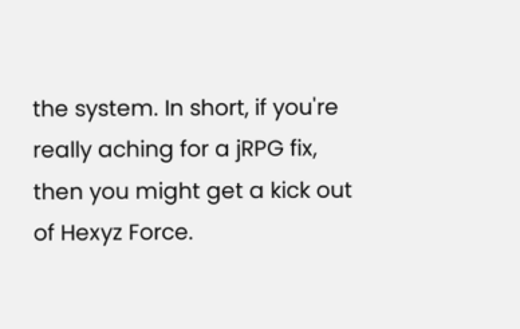the system. In short, if you're really aching for a jRPG fix, then you might get a kick out of Hexyz Force.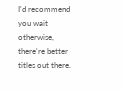I'd recommend you wait otherwise, there're better titles out there.